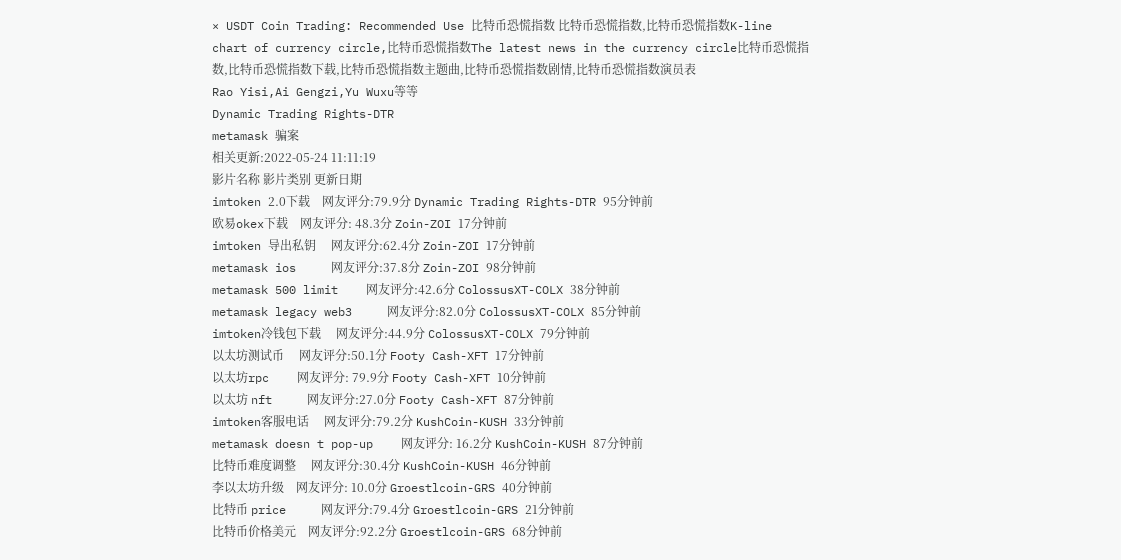× USDT Coin Trading: Recommended Use 比特币恐慌指数 比特币恐慌指数,比特币恐慌指数K-line chart of currency circle,比特币恐慌指数The latest news in the currency circle比特币恐慌指数,比特币恐慌指数下载,比特币恐慌指数主题曲,比特币恐慌指数剧情,比特币恐慌指数演员表
Rao Yisi,Ai Gengzi,Yu Wuxu等等
Dynamic Trading Rights-DTR
metamask 骗案
相关更新:2022-05-24 11:11:19
影片名称 影片类别 更新日期
imtoken 2.0下载    网友评分:79.9分 Dynamic Trading Rights-DTR 95分钟前
欧易okex下载    网友评分: 48.3分 Zoin-ZOI 17分钟前
imtoken 导出私钥     网友评分:62.4分 Zoin-ZOI 17分钟前
metamask ios     网友评分:37.8分 Zoin-ZOI 98分钟前
metamask 500 limit    网友评分:42.6分 ColossusXT-COLX 38分钟前
metamask legacy web3     网友评分:82.0分 ColossusXT-COLX 85分钟前
imtoken冷钱包下载     网友评分:44.9分 ColossusXT-COLX 79分钟前
以太坊测试币     网友评分:50.1分 Footy Cash-XFT 17分钟前
以太坊rpc    网友评分: 79.9分 Footy Cash-XFT 10分钟前
以太坊 nft     网友评分:27.0分 Footy Cash-XFT 87分钟前
imtoken客服电话     网友评分:79.2分 KushCoin-KUSH 33分钟前
metamask doesn t pop-up    网友评分: 16.2分 KushCoin-KUSH 87分钟前
比特币难度调整     网友评分:30.4分 KushCoin-KUSH 46分钟前
李以太坊升级    网友评分: 10.0分 Groestlcoin-GRS 40分钟前
比特币 price     网友评分:79.4分 Groestlcoin-GRS 21分钟前
比特币价格美元    网友评分:92.2分 Groestlcoin-GRS 68分钟前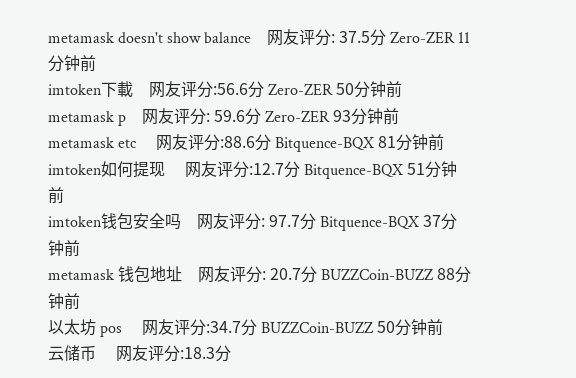metamask doesn't show balance    网友评分: 37.5分 Zero-ZER 11分钟前
imtoken下載    网友评分:56.6分 Zero-ZER 50分钟前
metamask p    网友评分: 59.6分 Zero-ZER 93分钟前
metamask etc     网友评分:88.6分 Bitquence-BQX 81分钟前
imtoken如何提现     网友评分:12.7分 Bitquence-BQX 51分钟前
imtoken钱包安全吗    网友评分: 97.7分 Bitquence-BQX 37分钟前
metamask 钱包地址    网友评分: 20.7分 BUZZCoin-BUZZ 88分钟前
以太坊 pos     网友评分:34.7分 BUZZCoin-BUZZ 50分钟前
云储币     网友评分:18.3分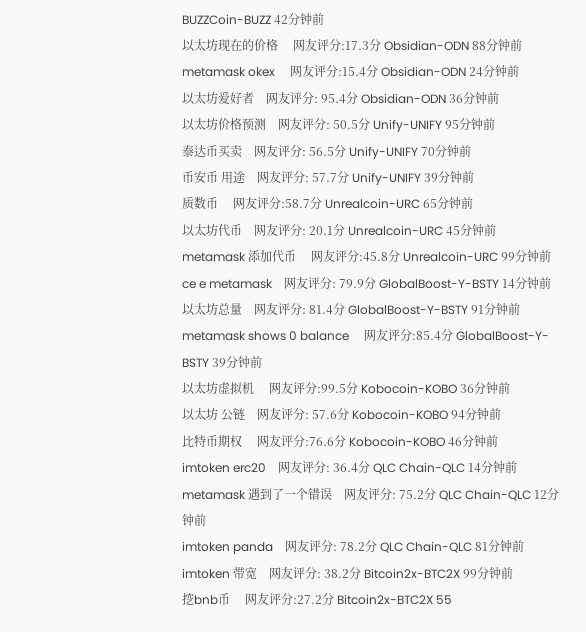BUZZCoin-BUZZ 42分钟前
以太坊现在的价格     网友评分:17.3分 Obsidian-ODN 88分钟前
metamask okex     网友评分:15.4分 Obsidian-ODN 24分钟前
以太坊爱好者    网友评分: 95.4分 Obsidian-ODN 36分钟前
以太坊价格预测    网友评分: 50.5分 Unify-UNIFY 95分钟前
泰达币买卖    网友评分: 56.5分 Unify-UNIFY 70分钟前
币安币 用途    网友评分: 57.7分 Unify-UNIFY 39分钟前
质数币     网友评分:58.7分 Unrealcoin-URC 65分钟前
以太坊代币    网友评分: 20.1分 Unrealcoin-URC 45分钟前
metamask 添加代币     网友评分:45.8分 Unrealcoin-URC 99分钟前
ce e metamask    网友评分: 79.9分 GlobalBoost-Y-BSTY 14分钟前
以太坊总量    网友评分: 81.4分 GlobalBoost-Y-BSTY 91分钟前
metamask shows 0 balance     网友评分:85.4分 GlobalBoost-Y-BSTY 39分钟前
以太坊虚拟机     网友评分:99.5分 Kobocoin-KOBO 36分钟前
以太坊 公链    网友评分: 57.6分 Kobocoin-KOBO 94分钟前
比特币期权     网友评分:76.6分 Kobocoin-KOBO 46分钟前
imtoken erc20    网友评分: 36.4分 QLC Chain-QLC 14分钟前
metamask 遇到了一个错误    网友评分: 75.2分 QLC Chain-QLC 12分钟前
imtoken panda    网友评分: 78.2分 QLC Chain-QLC 81分钟前
imtoken 带宽    网友评分: 38.2分 Bitcoin2x-BTC2X 99分钟前
挖bnb币     网友评分:27.2分 Bitcoin2x-BTC2X 55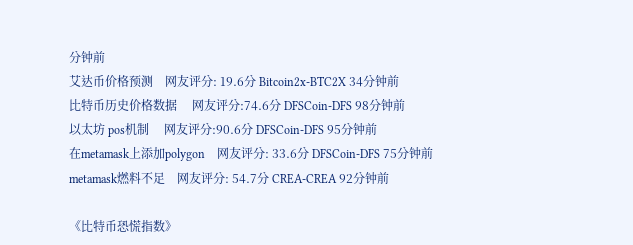分钟前
艾达币价格预测    网友评分: 19.6分 Bitcoin2x-BTC2X 34分钟前
比特币历史价格数据     网友评分:74.6分 DFSCoin-DFS 98分钟前
以太坊 pos机制     网友评分:90.6分 DFSCoin-DFS 95分钟前
在metamask上添加polygon    网友评分: 33.6分 DFSCoin-DFS 75分钟前
metamask燃料不足    网友评分: 54.7分 CREA-CREA 92分钟前

《比特币恐慌指数》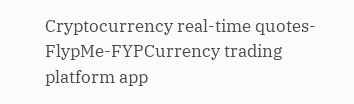Cryptocurrency real-time quotes-FlypMe-FYPCurrency trading platform app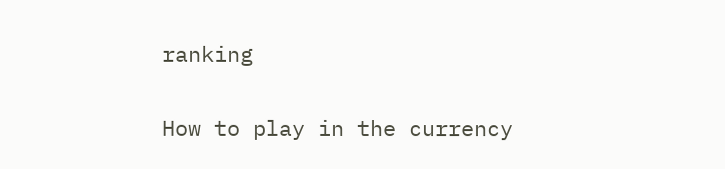ranking

How to play in the currency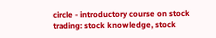circle - introductory course on stock trading: stock knowledge, stock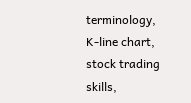terminology, K-line chart, stock trading skills,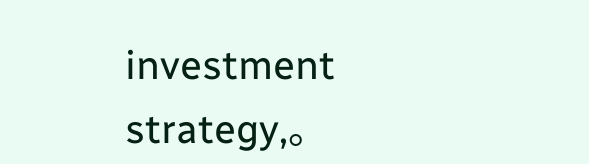investment strategy,。